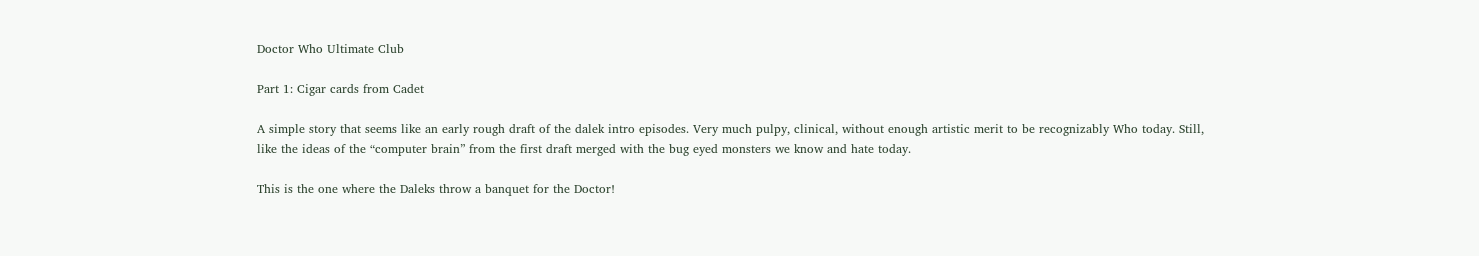Doctor Who Ultimate Club

Part 1: Cigar cards from Cadet

A simple story that seems like an early rough draft of the dalek intro episodes. Very much pulpy, clinical, without enough artistic merit to be recognizably Who today. Still, like the ideas of the “computer brain” from the first draft merged with the bug eyed monsters we know and hate today.

This is the one where the Daleks throw a banquet for the Doctor!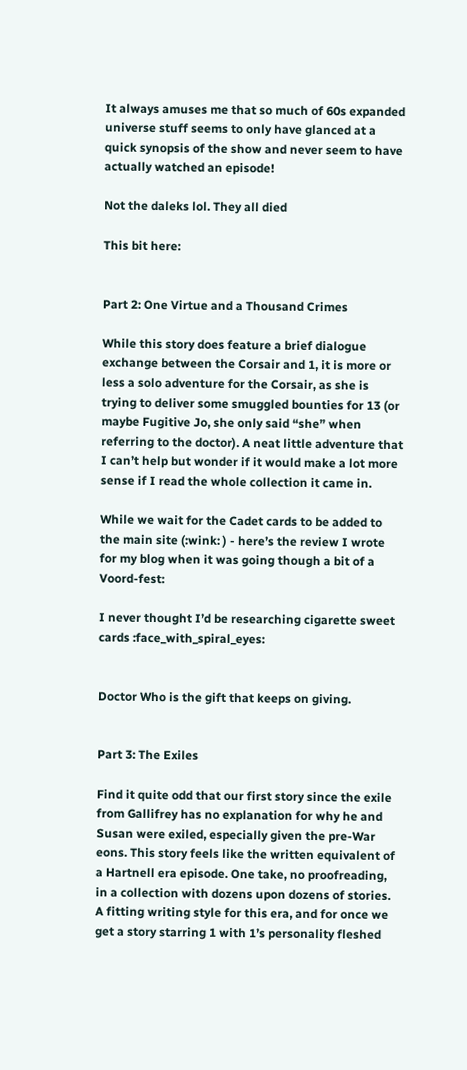It always amuses me that so much of 60s expanded universe stuff seems to only have glanced at a quick synopsis of the show and never seem to have actually watched an episode!

Not the daleks lol. They all died

This bit here:


Part 2: One Virtue and a Thousand Crimes

While this story does feature a brief dialogue exchange between the Corsair and 1, it is more or less a solo adventure for the Corsair, as she is trying to deliver some smuggled bounties for 13 (or maybe Fugitive Jo, she only said “she” when referring to the doctor). A neat little adventure that I can’t help but wonder if it would make a lot more sense if I read the whole collection it came in.

While we wait for the Cadet cards to be added to the main site (:wink: ) - here’s the review I wrote for my blog when it was going though a bit of a Voord-fest:

I never thought I’d be researching cigarette sweet cards :face_with_spiral_eyes:


Doctor Who is the gift that keeps on giving.


Part 3: The Exiles

Find it quite odd that our first story since the exile from Gallifrey has no explanation for why he and Susan were exiled, especially given the pre-War eons. This story feels like the written equivalent of a Hartnell era episode. One take, no proofreading, in a collection with dozens upon dozens of stories. A fitting writing style for this era, and for once we get a story starring 1 with 1’s personality fleshed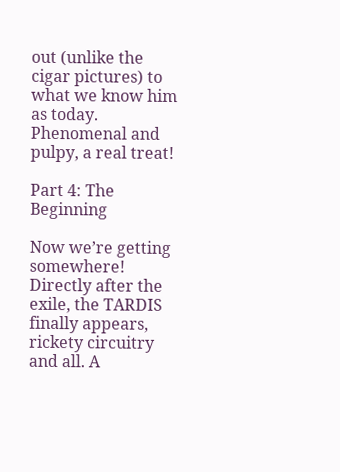out (unlike the cigar pictures) to what we know him as today. Phenomenal and pulpy, a real treat!

Part 4: The Beginning

Now we’re getting somewhere! Directly after the exile, the TARDIS finally appears, rickety circuitry and all. A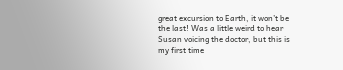great excursion to Earth, it won’t be the last! Was a little weird to hear Susan voicing the doctor, but this is my first time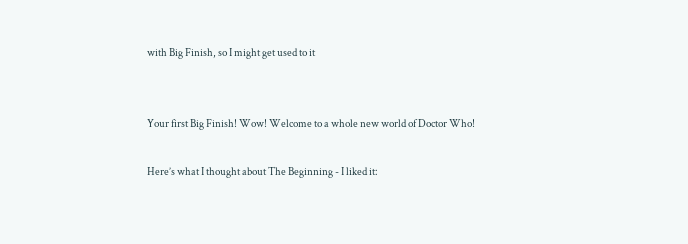with Big Finish, so I might get used to it


Your first Big Finish! Wow! Welcome to a whole new world of Doctor Who!

Here’s what I thought about The Beginning - I liked it: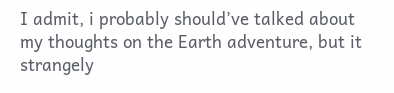I admit, i probably should’ve talked about my thoughts on the Earth adventure, but it strangely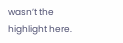wasn’t the highlight here.